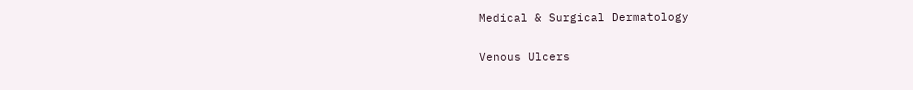Medical & Surgical Dermatology

Venous Ulcers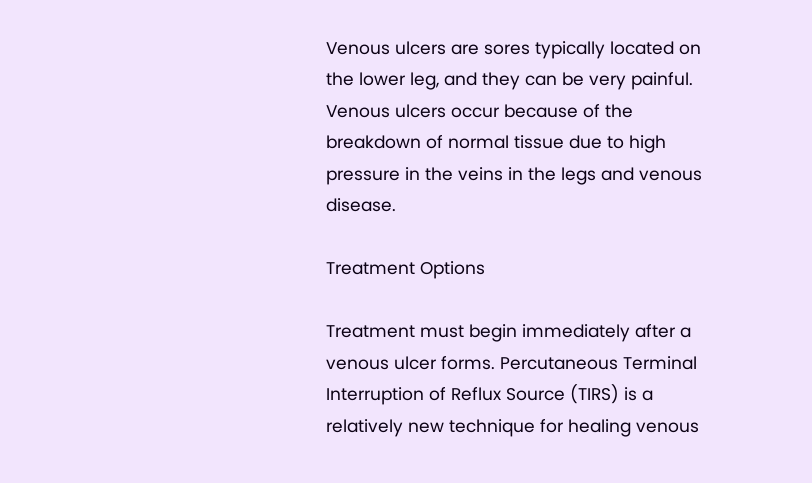Venous ulcers are sores typically located on the lower leg, and they can be very painful. Venous ulcers occur because of the breakdown of normal tissue due to high pressure in the veins in the legs and venous disease.

Treatment Options

Treatment must begin immediately after a venous ulcer forms. Percutaneous Terminal Interruption of Reflux Source (TIRS) is a relatively new technique for healing venous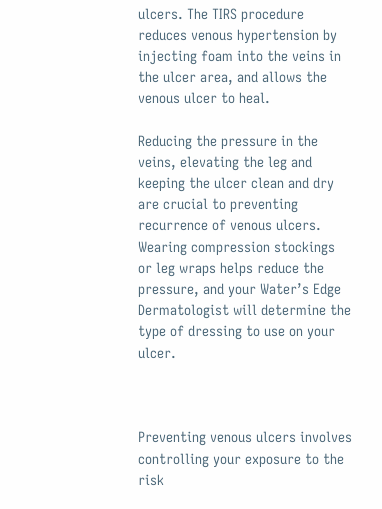ulcers. The TIRS procedure reduces venous hypertension by injecting foam into the veins in the ulcer area, and allows the venous ulcer to heal.

Reducing the pressure in the veins, elevating the leg and keeping the ulcer clean and dry are crucial to preventing recurrence of venous ulcers. Wearing compression stockings or leg wraps helps reduce the pressure, and your Water’s Edge Dermatologist will determine the type of dressing to use on your ulcer.



Preventing venous ulcers involves controlling your exposure to the risk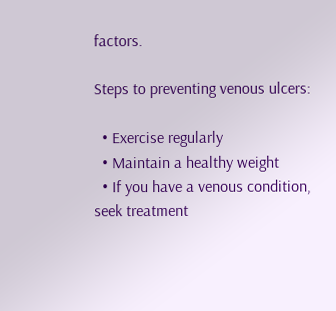factors.

Steps to preventing venous ulcers:

  • Exercise regularly
  • Maintain a healthy weight
  • If you have a venous condition, seek treatment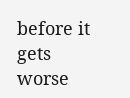before it gets worse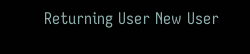Returning User New User